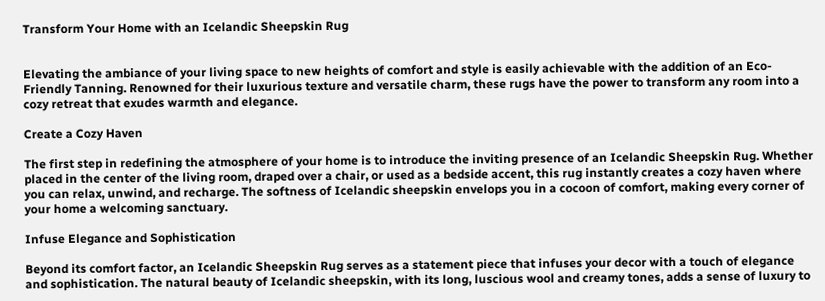Transform Your Home with an Icelandic Sheepskin Rug


Elevating the ambiance of your living space to new heights of comfort and style is easily achievable with the addition of an Eco-Friendly Tanning. Renowned for their luxurious texture and versatile charm, these rugs have the power to transform any room into a cozy retreat that exudes warmth and elegance.

Create a Cozy Haven

The first step in redefining the atmosphere of your home is to introduce the inviting presence of an Icelandic Sheepskin Rug. Whether placed in the center of the living room, draped over a chair, or used as a bedside accent, this rug instantly creates a cozy haven where you can relax, unwind, and recharge. The softness of Icelandic sheepskin envelops you in a cocoon of comfort, making every corner of your home a welcoming sanctuary.

Infuse Elegance and Sophistication

Beyond its comfort factor, an Icelandic Sheepskin Rug serves as a statement piece that infuses your decor with a touch of elegance and sophistication. The natural beauty of Icelandic sheepskin, with its long, luscious wool and creamy tones, adds a sense of luxury to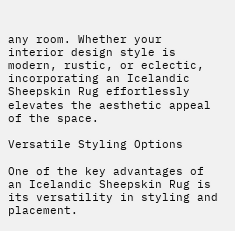any room. Whether your interior design style is modern, rustic, or eclectic, incorporating an Icelandic Sheepskin Rug effortlessly elevates the aesthetic appeal of the space.

Versatile Styling Options

One of the key advantages of an Icelandic Sheepskin Rug is its versatility in styling and placement.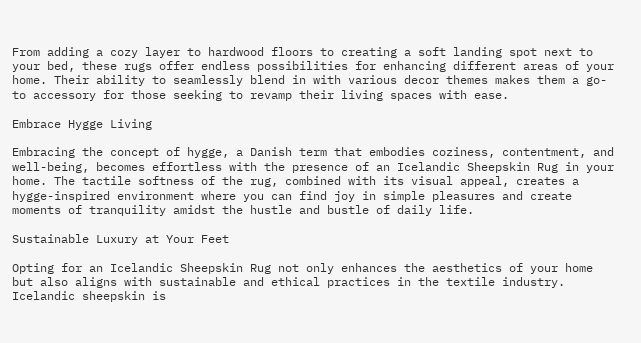From adding a cozy layer to hardwood floors to creating a soft landing spot next to your bed, these rugs offer endless possibilities for enhancing different areas of your home. Their ability to seamlessly blend in with various decor themes makes them a go-to accessory for those seeking to revamp their living spaces with ease.

Embrace Hygge Living

Embracing the concept of hygge, a Danish term that embodies coziness, contentment, and well-being, becomes effortless with the presence of an Icelandic Sheepskin Rug in your home. The tactile softness of the rug, combined with its visual appeal, creates a hygge-inspired environment where you can find joy in simple pleasures and create moments of tranquility amidst the hustle and bustle of daily life.

Sustainable Luxury at Your Feet

Opting for an Icelandic Sheepskin Rug not only enhances the aesthetics of your home but also aligns with sustainable and ethical practices in the textile industry. Icelandic sheepskin is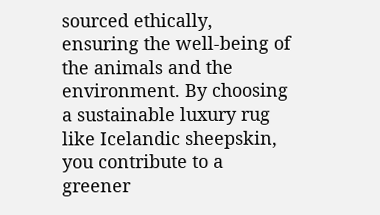sourced ethically, ensuring the well-being of the animals and the environment. By choosing a sustainable luxury rug like Icelandic sheepskin, you contribute to a greener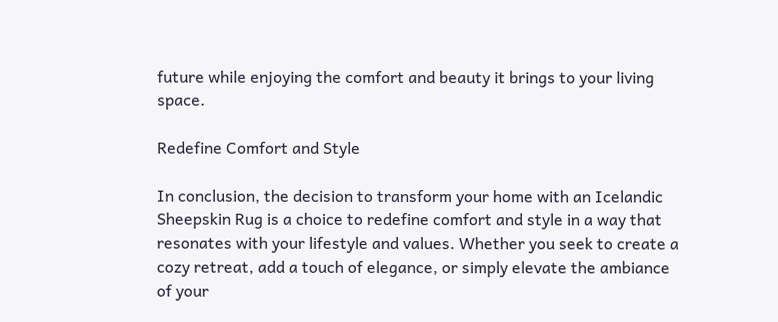future while enjoying the comfort and beauty it brings to your living space.

Redefine Comfort and Style

In conclusion, the decision to transform your home with an Icelandic Sheepskin Rug is a choice to redefine comfort and style in a way that resonates with your lifestyle and values. Whether you seek to create a cozy retreat, add a touch of elegance, or simply elevate the ambiance of your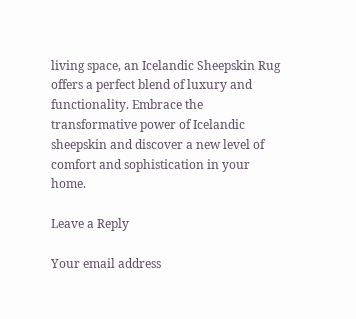living space, an Icelandic Sheepskin Rug offers a perfect blend of luxury and functionality. Embrace the transformative power of Icelandic sheepskin and discover a new level of comfort and sophistication in your home.

Leave a Reply

Your email address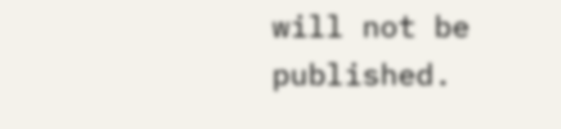will not be published.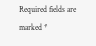Required fields are marked *